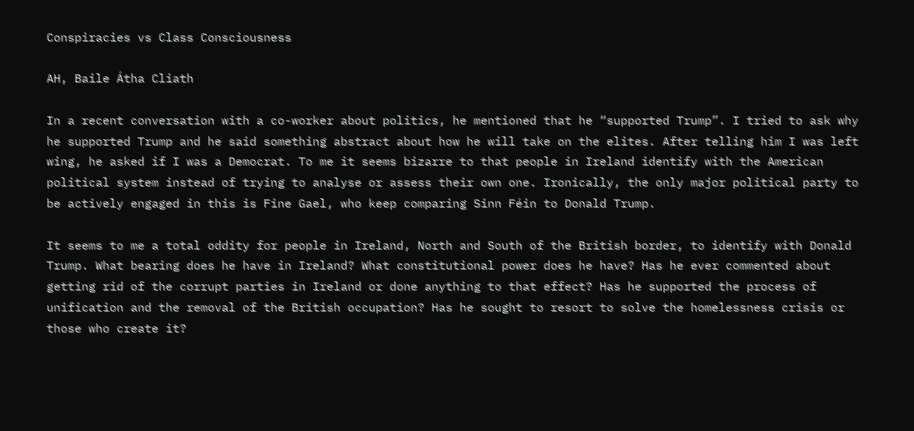Conspiracies vs Class Consciousness

AH, Baile Átha Cliath

In a recent conversation with a co-worker about politics, he mentioned that he “supported Trump”. I tried to ask why he supported Trump and he said something abstract about how he will take on the elites. After telling him I was left wing, he asked if I was a Democrat. To me it seems bizarre to that people in Ireland identify with the American political system instead of trying to analyse or assess their own one. Ironically, the only major political party to be actively engaged in this is Fine Gael, who keep comparing Sinn Féin to Donald Trump.

It seems to me a total oddity for people in Ireland, North and South of the British border, to identify with Donald Trump. What bearing does he have in Ireland? What constitutional power does he have? Has he ever commented about getting rid of the corrupt parties in Ireland or done anything to that effect? Has he supported the process of unification and the removal of the British occupation? Has he sought to resort to solve the homelessness crisis or those who create it?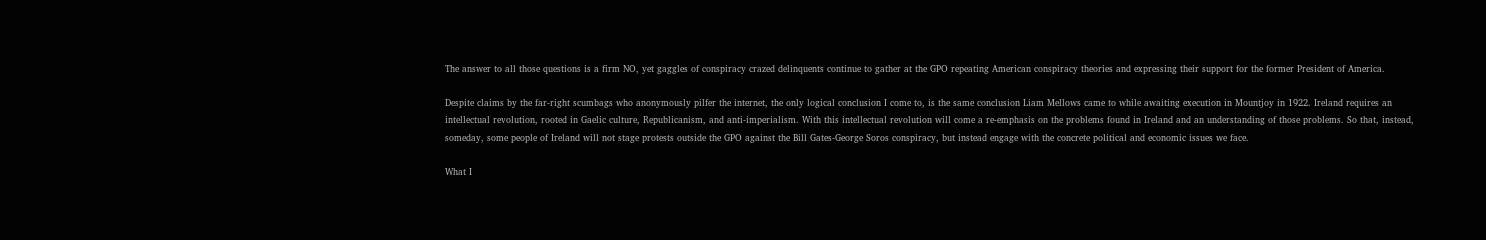The answer to all those questions is a firm NO, yet gaggles of conspiracy crazed delinquents continue to gather at the GPO repeating American conspiracy theories and expressing their support for the former President of America.

Despite claims by the far-right scumbags who anonymously pilfer the internet, the only logical conclusion I come to, is the same conclusion Liam Mellows came to while awaiting execution in Mountjoy in 1922. Ireland requires an intellectual revolution, rooted in Gaelic culture, Republicanism, and anti-imperialism. With this intellectual revolution will come a re-emphasis on the problems found in Ireland and an understanding of those problems. So that, instead, someday, some people of Ireland will not stage protests outside the GPO against the Bill Gates-George Soros conspiracy, but instead engage with the concrete political and economic issues we face.

What I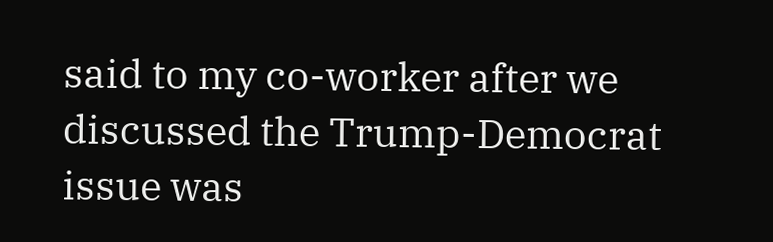said to my co-worker after we discussed the Trump-Democrat issue was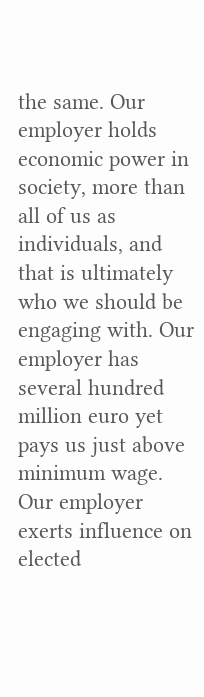the same. Our employer holds economic power in society, more than all of us as individuals, and that is ultimately who we should be engaging with. Our employer has several hundred million euro yet pays us just above minimum wage. Our employer exerts influence on elected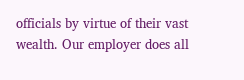officials by virtue of their vast wealth. Our employer does all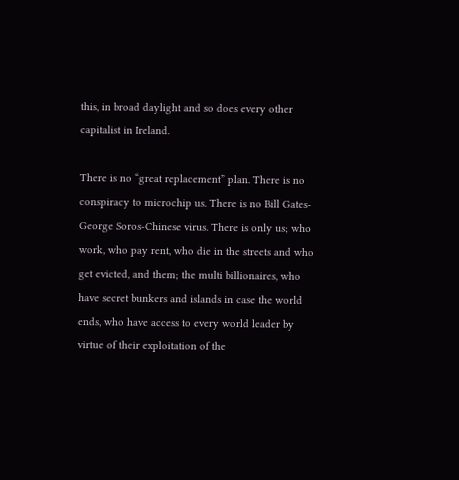this, in broad daylight and so does every other capitalist in Ireland.

There is no “great replacement” plan. There is no conspiracy to microchip us. There is no Bill Gates-George Soros-Chinese virus. There is only us; who work, who pay rent, who die in the streets and who get evicted, and them; the multi billionaires, who have secret bunkers and islands in case the world ends, who have access to every world leader by virtue of their exploitation of the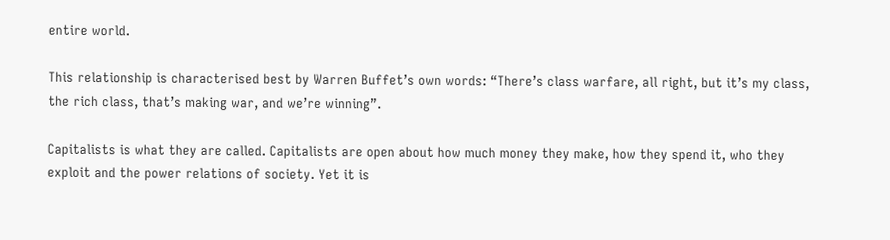entire world.

This relationship is characterised best by Warren Buffet’s own words: “There’s class warfare, all right, but it’s my class, the rich class, that’s making war, and we’re winning”.

Capitalists is what they are called. Capitalists are open about how much money they make, how they spend it, who they exploit and the power relations of society. Yet it is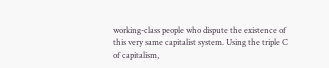working-class people who dispute the existence of this very same capitalist system. Using the triple C of capitalism,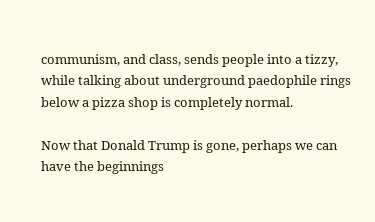communism, and class, sends people into a tizzy, while talking about underground paedophile rings below a pizza shop is completely normal.

Now that Donald Trump is gone, perhaps we can have the beginnings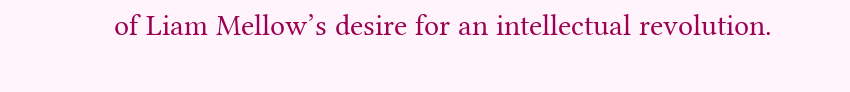of Liam Mellow’s desire for an intellectual revolution.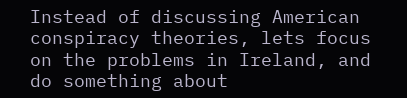Instead of discussing American conspiracy theories, lets focus on the problems in Ireland, and do something about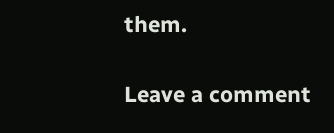them.

Leave a comment